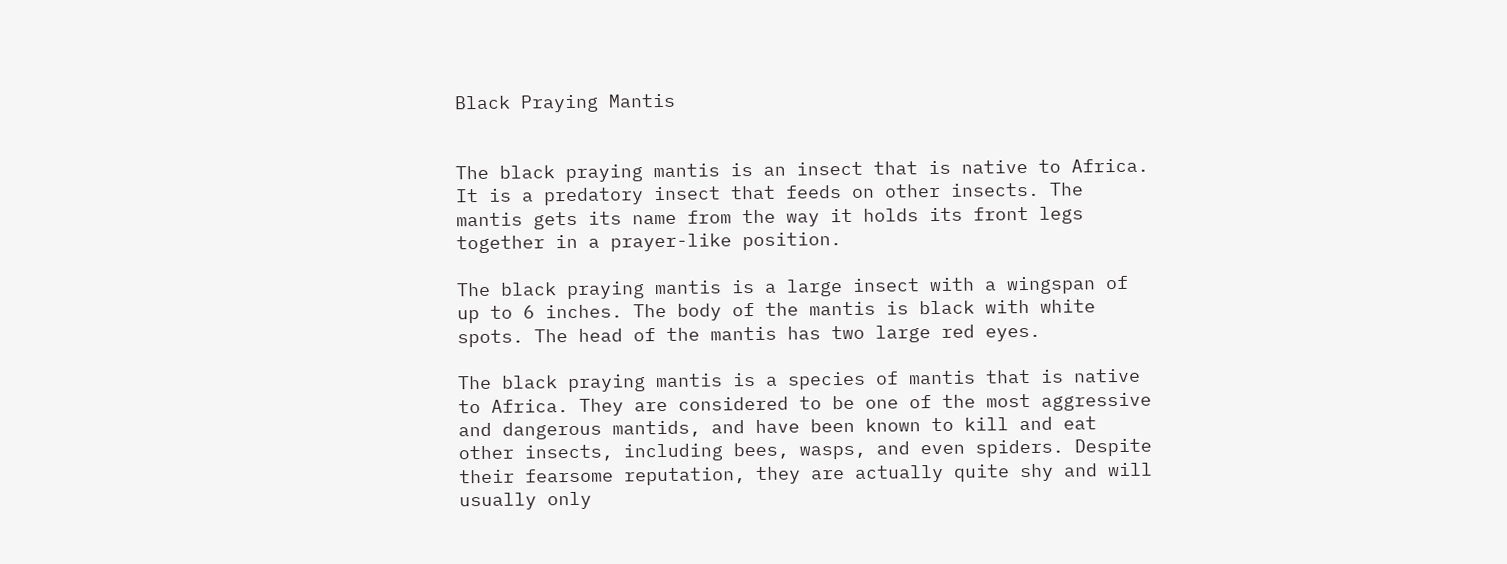Black Praying Mantis


The black praying mantis is an insect that is native to Africa. It is a predatory insect that feeds on other insects. The mantis gets its name from the way it holds its front legs together in a prayer-like position.

The black praying mantis is a large insect with a wingspan of up to 6 inches. The body of the mantis is black with white spots. The head of the mantis has two large red eyes.

The black praying mantis is a species of mantis that is native to Africa. They are considered to be one of the most aggressive and dangerous mantids, and have been known to kill and eat other insects, including bees, wasps, and even spiders. Despite their fearsome reputation, they are actually quite shy and will usually only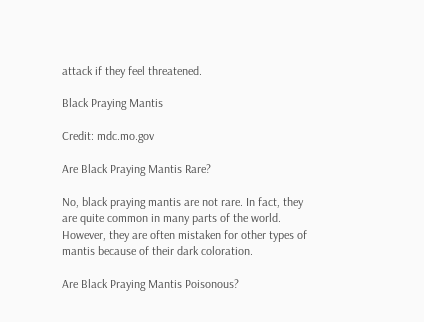attack if they feel threatened.

Black Praying Mantis

Credit: mdc.mo.gov

Are Black Praying Mantis Rare?

No, black praying mantis are not rare. In fact, they are quite common in many parts of the world. However, they are often mistaken for other types of mantis because of their dark coloration.

Are Black Praying Mantis Poisonous?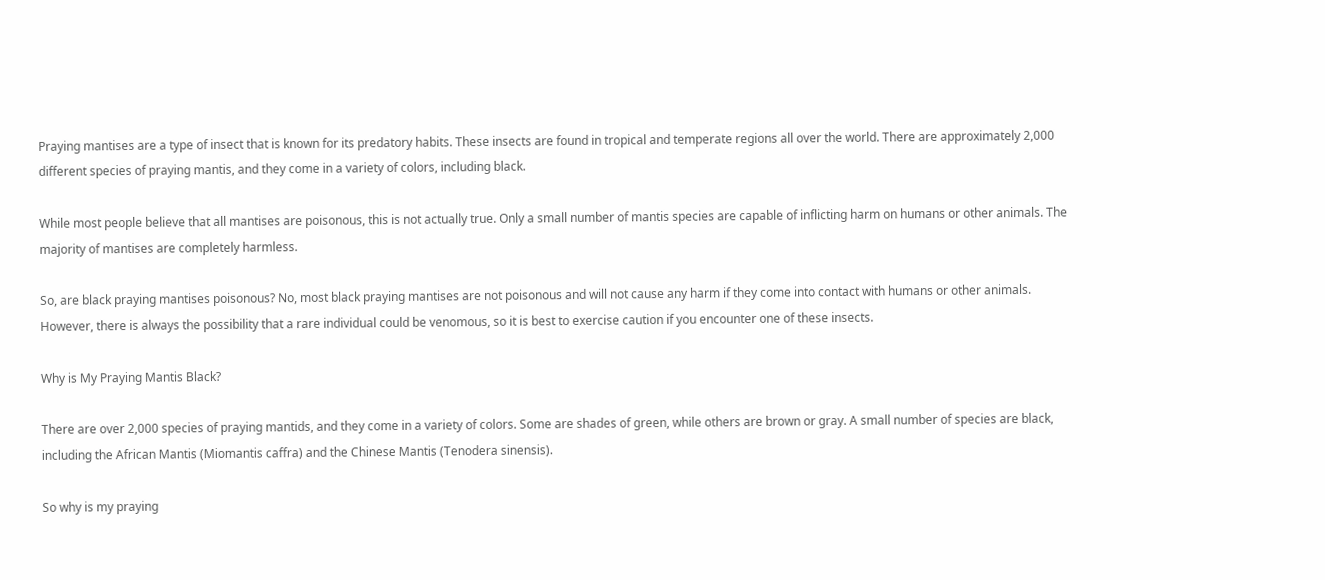Praying mantises are a type of insect that is known for its predatory habits. These insects are found in tropical and temperate regions all over the world. There are approximately 2,000 different species of praying mantis, and they come in a variety of colors, including black.

While most people believe that all mantises are poisonous, this is not actually true. Only a small number of mantis species are capable of inflicting harm on humans or other animals. The majority of mantises are completely harmless.

So, are black praying mantises poisonous? No, most black praying mantises are not poisonous and will not cause any harm if they come into contact with humans or other animals. However, there is always the possibility that a rare individual could be venomous, so it is best to exercise caution if you encounter one of these insects.

Why is My Praying Mantis Black?

There are over 2,000 species of praying mantids, and they come in a variety of colors. Some are shades of green, while others are brown or gray. A small number of species are black, including the African Mantis (Miomantis caffra) and the Chinese Mantis (Tenodera sinensis).

So why is my praying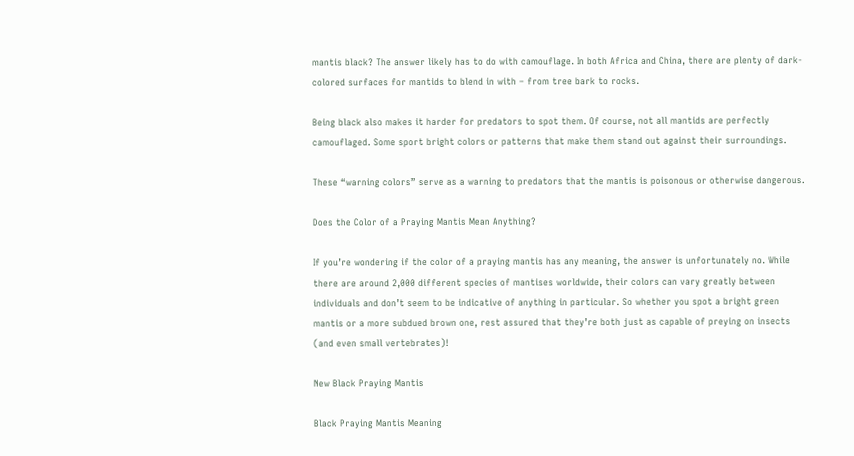mantis black? The answer likely has to do with camouflage. In both Africa and China, there are plenty of dark-colored surfaces for mantids to blend in with – from tree bark to rocks.

Being black also makes it harder for predators to spot them. Of course, not all mantids are perfectly camouflaged. Some sport bright colors or patterns that make them stand out against their surroundings.

These “warning colors” serve as a warning to predators that the mantis is poisonous or otherwise dangerous.

Does the Color of a Praying Mantis Mean Anything?

If you’re wondering if the color of a praying mantis has any meaning, the answer is unfortunately no. While there are around 2,000 different species of mantises worldwide, their colors can vary greatly between individuals and don’t seem to be indicative of anything in particular. So whether you spot a bright green mantis or a more subdued brown one, rest assured that they’re both just as capable of preying on insects (and even small vertebrates)!

New Black Praying Mantis

Black Praying Mantis Meaning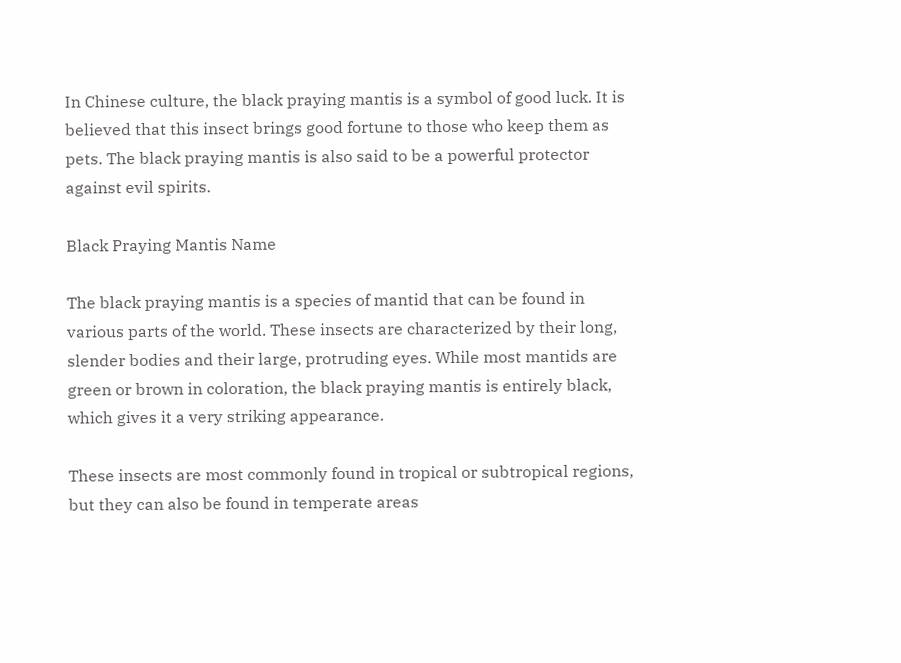In Chinese culture, the black praying mantis is a symbol of good luck. It is believed that this insect brings good fortune to those who keep them as pets. The black praying mantis is also said to be a powerful protector against evil spirits.

Black Praying Mantis Name

The black praying mantis is a species of mantid that can be found in various parts of the world. These insects are characterized by their long, slender bodies and their large, protruding eyes. While most mantids are green or brown in coloration, the black praying mantis is entirely black, which gives it a very striking appearance.

These insects are most commonly found in tropical or subtropical regions, but they can also be found in temperate areas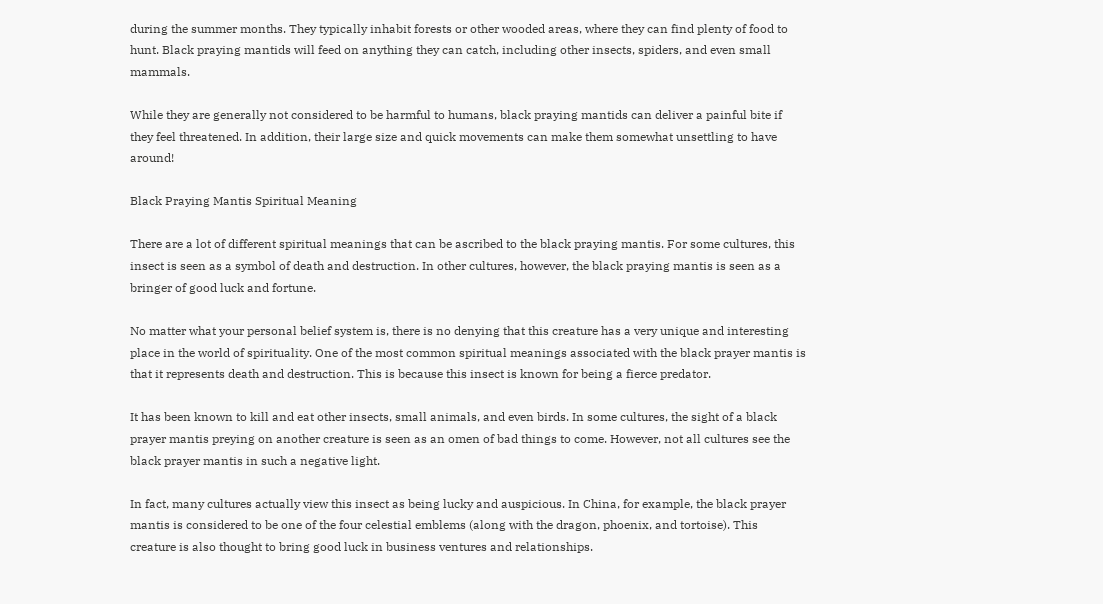during the summer months. They typically inhabit forests or other wooded areas, where they can find plenty of food to hunt. Black praying mantids will feed on anything they can catch, including other insects, spiders, and even small mammals.

While they are generally not considered to be harmful to humans, black praying mantids can deliver a painful bite if they feel threatened. In addition, their large size and quick movements can make them somewhat unsettling to have around!

Black Praying Mantis Spiritual Meaning

There are a lot of different spiritual meanings that can be ascribed to the black praying mantis. For some cultures, this insect is seen as a symbol of death and destruction. In other cultures, however, the black praying mantis is seen as a bringer of good luck and fortune.

No matter what your personal belief system is, there is no denying that this creature has a very unique and interesting place in the world of spirituality. One of the most common spiritual meanings associated with the black prayer mantis is that it represents death and destruction. This is because this insect is known for being a fierce predator.

It has been known to kill and eat other insects, small animals, and even birds. In some cultures, the sight of a black prayer mantis preying on another creature is seen as an omen of bad things to come. However, not all cultures see the black prayer mantis in such a negative light.

In fact, many cultures actually view this insect as being lucky and auspicious. In China, for example, the black prayer mantis is considered to be one of the four celestial emblems (along with the dragon, phoenix, and tortoise). This creature is also thought to bring good luck in business ventures and relationships.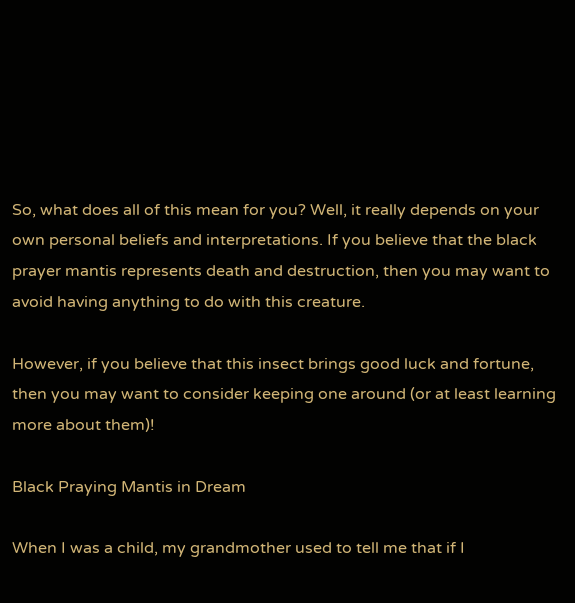So, what does all of this mean for you? Well, it really depends on your own personal beliefs and interpretations. If you believe that the black prayer mantis represents death and destruction, then you may want to avoid having anything to do with this creature.

However, if you believe that this insect brings good luck and fortune, then you may want to consider keeping one around (or at least learning more about them)!

Black Praying Mantis in Dream

When I was a child, my grandmother used to tell me that if I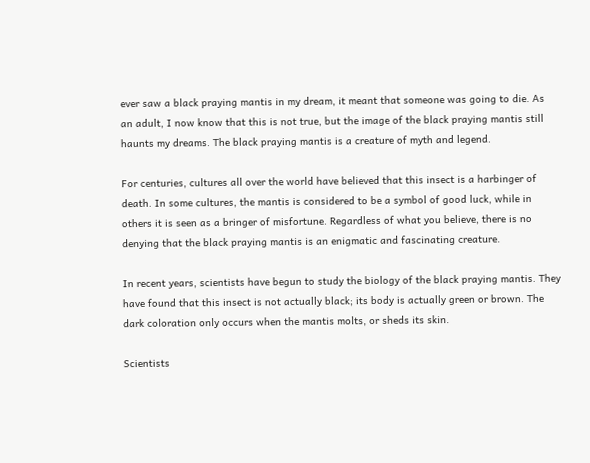ever saw a black praying mantis in my dream, it meant that someone was going to die. As an adult, I now know that this is not true, but the image of the black praying mantis still haunts my dreams. The black praying mantis is a creature of myth and legend.

For centuries, cultures all over the world have believed that this insect is a harbinger of death. In some cultures, the mantis is considered to be a symbol of good luck, while in others it is seen as a bringer of misfortune. Regardless of what you believe, there is no denying that the black praying mantis is an enigmatic and fascinating creature.

In recent years, scientists have begun to study the biology of the black praying mantis. They have found that this insect is not actually black; its body is actually green or brown. The dark coloration only occurs when the mantis molts, or sheds its skin.

Scientists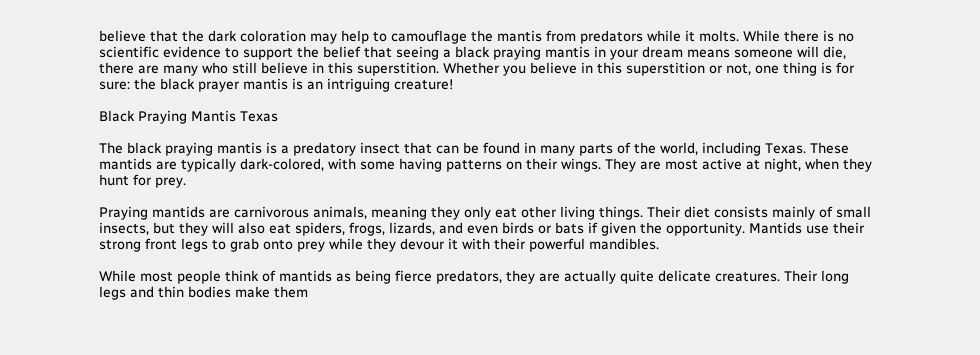believe that the dark coloration may help to camouflage the mantis from predators while it molts. While there is no scientific evidence to support the belief that seeing a black praying mantis in your dream means someone will die, there are many who still believe in this superstition. Whether you believe in this superstition or not, one thing is for sure: the black prayer mantis is an intriguing creature!

Black Praying Mantis Texas

The black praying mantis is a predatory insect that can be found in many parts of the world, including Texas. These mantids are typically dark-colored, with some having patterns on their wings. They are most active at night, when they hunt for prey.

Praying mantids are carnivorous animals, meaning they only eat other living things. Their diet consists mainly of small insects, but they will also eat spiders, frogs, lizards, and even birds or bats if given the opportunity. Mantids use their strong front legs to grab onto prey while they devour it with their powerful mandibles.

While most people think of mantids as being fierce predators, they are actually quite delicate creatures. Their long legs and thin bodies make them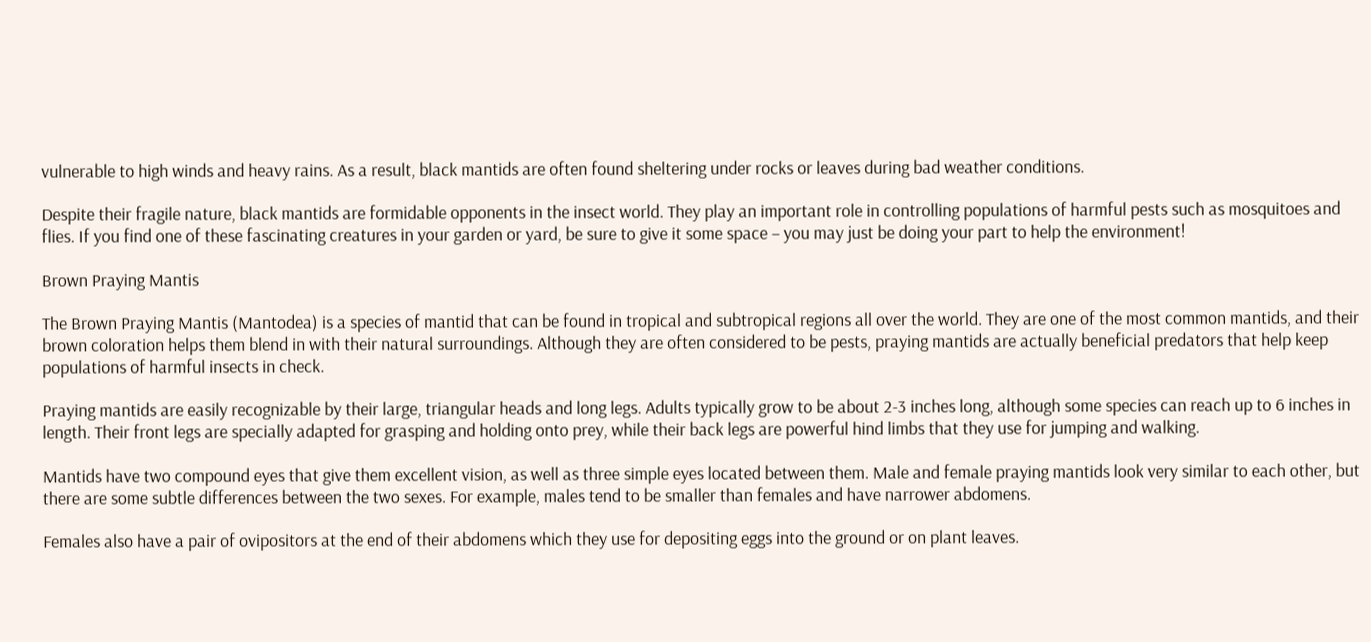vulnerable to high winds and heavy rains. As a result, black mantids are often found sheltering under rocks or leaves during bad weather conditions.

Despite their fragile nature, black mantids are formidable opponents in the insect world. They play an important role in controlling populations of harmful pests such as mosquitoes and flies. If you find one of these fascinating creatures in your garden or yard, be sure to give it some space – you may just be doing your part to help the environment!

Brown Praying Mantis

The Brown Praying Mantis (Mantodea) is a species of mantid that can be found in tropical and subtropical regions all over the world. They are one of the most common mantids, and their brown coloration helps them blend in with their natural surroundings. Although they are often considered to be pests, praying mantids are actually beneficial predators that help keep populations of harmful insects in check.

Praying mantids are easily recognizable by their large, triangular heads and long legs. Adults typically grow to be about 2-3 inches long, although some species can reach up to 6 inches in length. Their front legs are specially adapted for grasping and holding onto prey, while their back legs are powerful hind limbs that they use for jumping and walking.

Mantids have two compound eyes that give them excellent vision, as well as three simple eyes located between them. Male and female praying mantids look very similar to each other, but there are some subtle differences between the two sexes. For example, males tend to be smaller than females and have narrower abdomens.

Females also have a pair of ovipositors at the end of their abdomens which they use for depositing eggs into the ground or on plant leaves.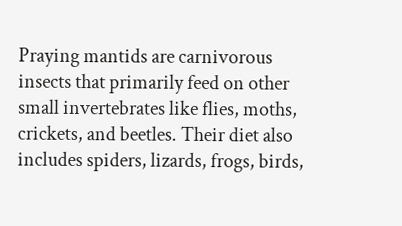Praying mantids are carnivorous insects that primarily feed on other small invertebrates like flies, moths, crickets, and beetles. Their diet also includes spiders, lizards, frogs, birds,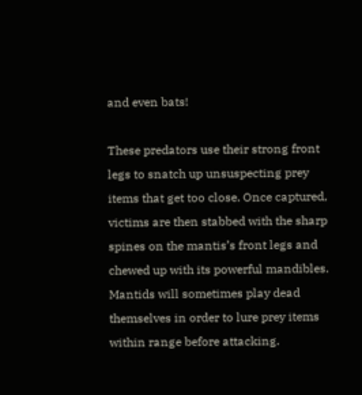and even bats!

These predators use their strong front legs to snatch up unsuspecting prey items that get too close. Once captured, victims are then stabbed with the sharp spines on the mantis’s front legs and chewed up with its powerful mandibles. Mantids will sometimes play dead themselves in order to lure prey items within range before attacking.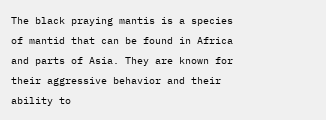The black praying mantis is a species of mantid that can be found in Africa and parts of Asia. They are known for their aggressive behavior and their ability to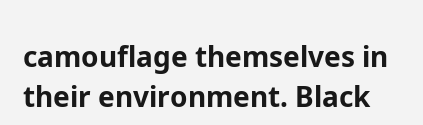camouflage themselves in their environment. Black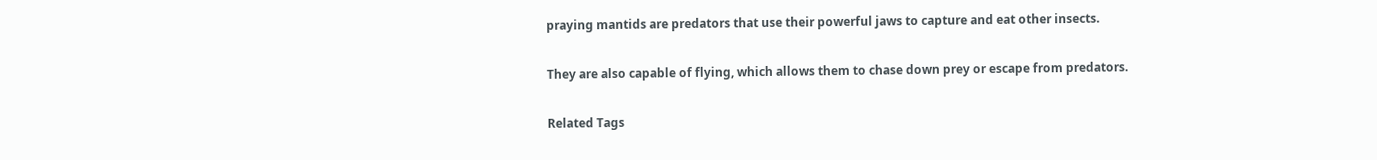praying mantids are predators that use their powerful jaws to capture and eat other insects.

They are also capable of flying, which allows them to chase down prey or escape from predators.

Related Tags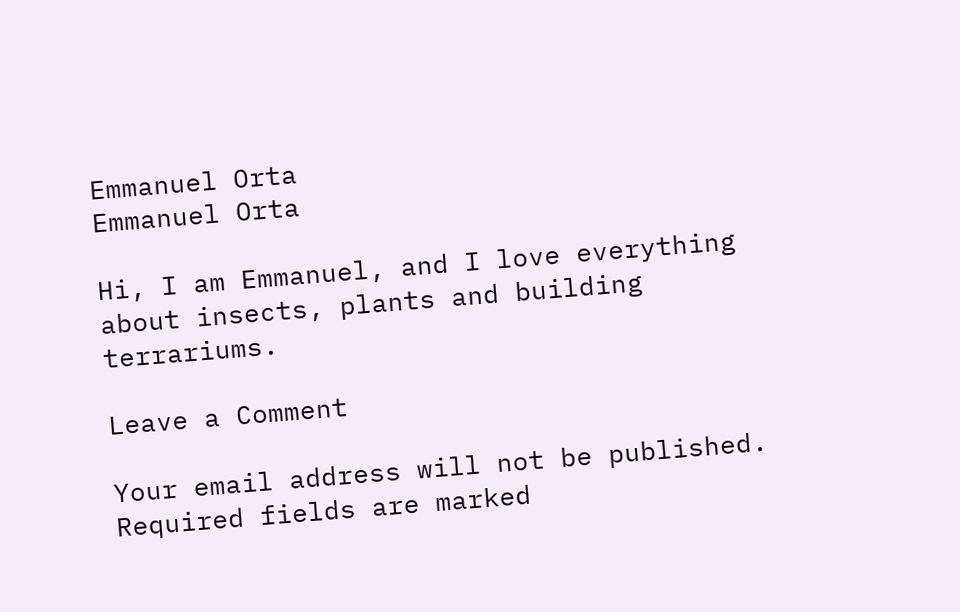Emmanuel Orta
Emmanuel Orta

Hi, I am Emmanuel, and I love everything about insects, plants and building terrariums.

Leave a Comment

Your email address will not be published. Required fields are marked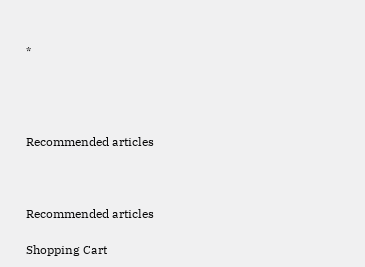*




Recommended articles



Recommended articles

Shopping Cart